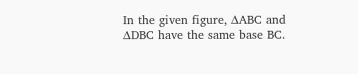In the given figure, ∆ABC and ∆DBC have the same base BC.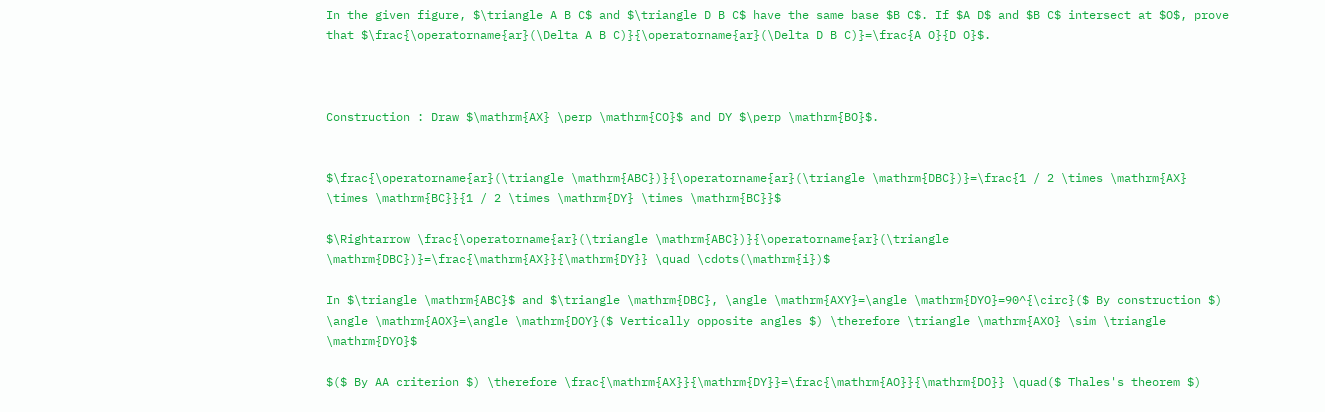In the given figure, $\triangle A B C$ and $\triangle D B C$ have the same base $B C$. If $A D$ and $B C$ intersect at $O$, prove that $\frac{\operatorname{ar}(\Delta A B C)}{\operatorname{ar}(\Delta D B C)}=\frac{A O}{D O}$.



Construction : Draw $\mathrm{AX} \perp \mathrm{CO}$ and DY $\perp \mathrm{BO}$.


$\frac{\operatorname{ar}(\triangle \mathrm{ABC})}{\operatorname{ar}(\triangle \mathrm{DBC})}=\frac{1 / 2 \times \mathrm{AX} \times \mathrm{BC}}{1 / 2 \times \mathrm{DY} \times \mathrm{BC}}$

$\Rightarrow \frac{\operatorname{ar}(\triangle \mathrm{ABC})}{\operatorname{ar}(\triangle \mathrm{DBC})}=\frac{\mathrm{AX}}{\mathrm{DY}} \quad \cdots(\mathrm{i})$

In $\triangle \mathrm{ABC}$ and $\triangle \mathrm{DBC}, \angle \mathrm{AXY}=\angle \mathrm{DYO}=90^{\circ}($ By construction $) \angle \mathrm{AOX}=\angle \mathrm{DOY}($ Vertically opposite angles $) \therefore \triangle \mathrm{AXO} \sim \triangle \mathrm{DYO}$

$($ By AA criterion $) \therefore \frac{\mathrm{AX}}{\mathrm{DY}}=\frac{\mathrm{AO}}{\mathrm{DO}} \quad($ Thales's theorem $)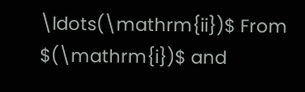\ldots(\mathrm{ii})$ From $(\mathrm{i})$ and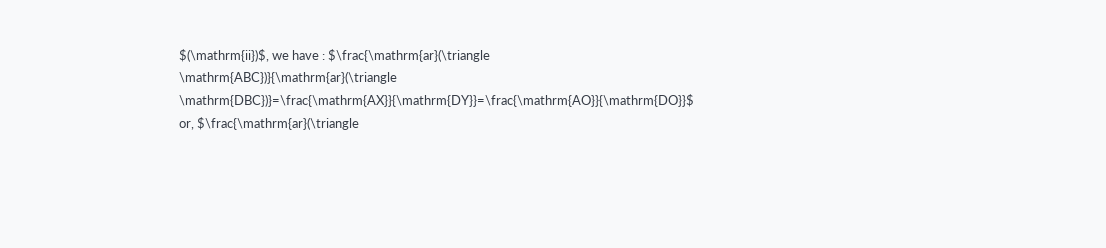$(\mathrm{ii})$, we have : $\frac{\mathrm{ar}(\triangle \mathrm{ABC})}{\mathrm{ar}(\triangle \mathrm{DBC})}=\frac{\mathrm{AX}}{\mathrm{DY}}=\frac{\mathrm{AO}}{\mathrm{DO}}$ or, $\frac{\mathrm{ar}(\triangle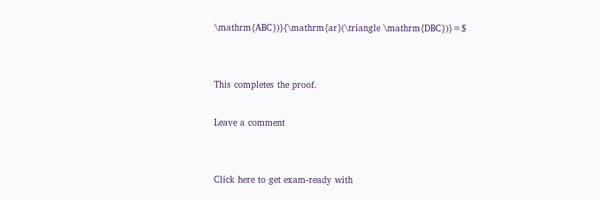\mathrm{ABC})}{\mathrm{ar}(\triangle \mathrm{DBC})}=$


This completes the proof.

Leave a comment


Click here to get exam-ready with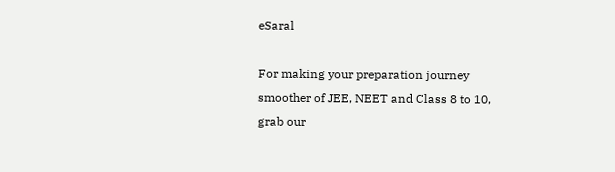eSaral

For making your preparation journey smoother of JEE, NEET and Class 8 to 10, grab our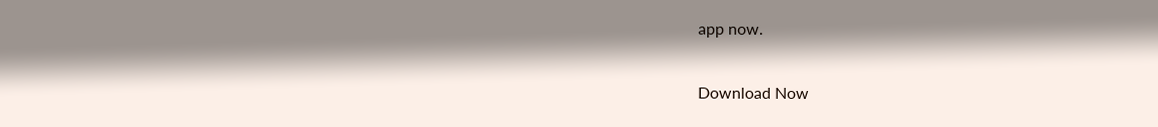app now.

Download Now